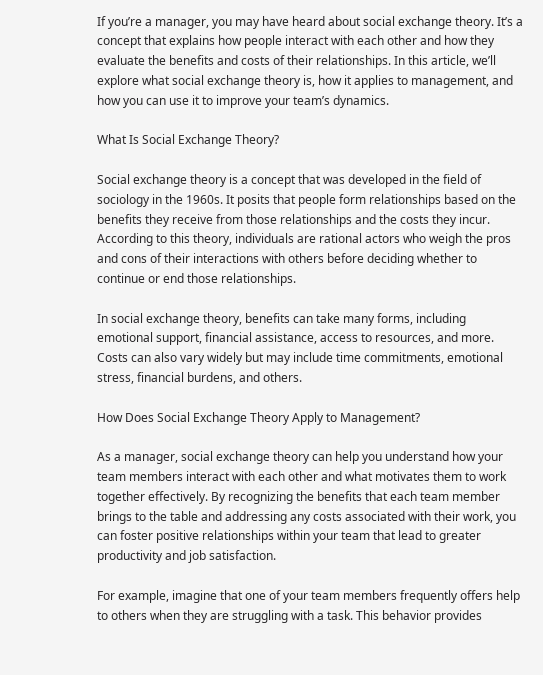If you’re a manager, you may have heard about social exchange theory. It’s a concept that explains how people interact with each other and how they evaluate the benefits and costs of their relationships. In this article, we’ll explore what social exchange theory is, how it applies to management, and how you can use it to improve your team’s dynamics.

What Is Social Exchange Theory?

Social exchange theory is a concept that was developed in the field of sociology in the 1960s. It posits that people form relationships based on the benefits they receive from those relationships and the costs they incur. According to this theory, individuals are rational actors who weigh the pros and cons of their interactions with others before deciding whether to continue or end those relationships.

In social exchange theory, benefits can take many forms, including emotional support, financial assistance, access to resources, and more. Costs can also vary widely but may include time commitments, emotional stress, financial burdens, and others.

How Does Social Exchange Theory Apply to Management?

As a manager, social exchange theory can help you understand how your team members interact with each other and what motivates them to work together effectively. By recognizing the benefits that each team member brings to the table and addressing any costs associated with their work, you can foster positive relationships within your team that lead to greater productivity and job satisfaction.

For example, imagine that one of your team members frequently offers help to others when they are struggling with a task. This behavior provides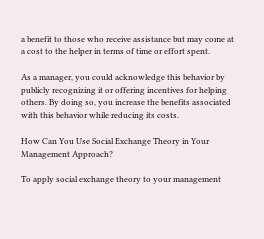a benefit to those who receive assistance but may come at a cost to the helper in terms of time or effort spent.

As a manager, you could acknowledge this behavior by publicly recognizing it or offering incentives for helping others. By doing so, you increase the benefits associated with this behavior while reducing its costs.

How Can You Use Social Exchange Theory in Your Management Approach?

To apply social exchange theory to your management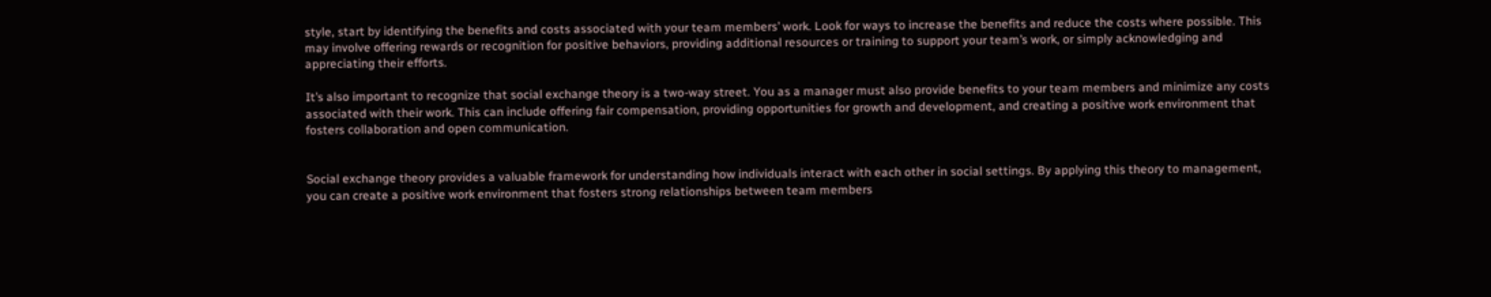style, start by identifying the benefits and costs associated with your team members’ work. Look for ways to increase the benefits and reduce the costs where possible. This may involve offering rewards or recognition for positive behaviors, providing additional resources or training to support your team’s work, or simply acknowledging and appreciating their efforts.

It’s also important to recognize that social exchange theory is a two-way street. You as a manager must also provide benefits to your team members and minimize any costs associated with their work. This can include offering fair compensation, providing opportunities for growth and development, and creating a positive work environment that fosters collaboration and open communication.


Social exchange theory provides a valuable framework for understanding how individuals interact with each other in social settings. By applying this theory to management, you can create a positive work environment that fosters strong relationships between team members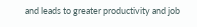and leads to greater productivity and job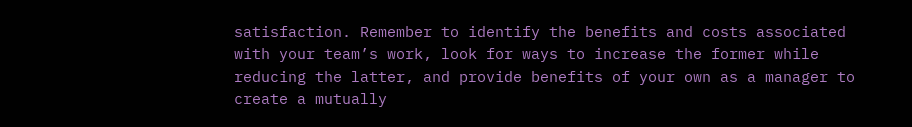satisfaction. Remember to identify the benefits and costs associated with your team’s work, look for ways to increase the former while reducing the latter, and provide benefits of your own as a manager to create a mutually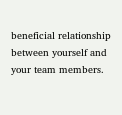beneficial relationship between yourself and your team members.